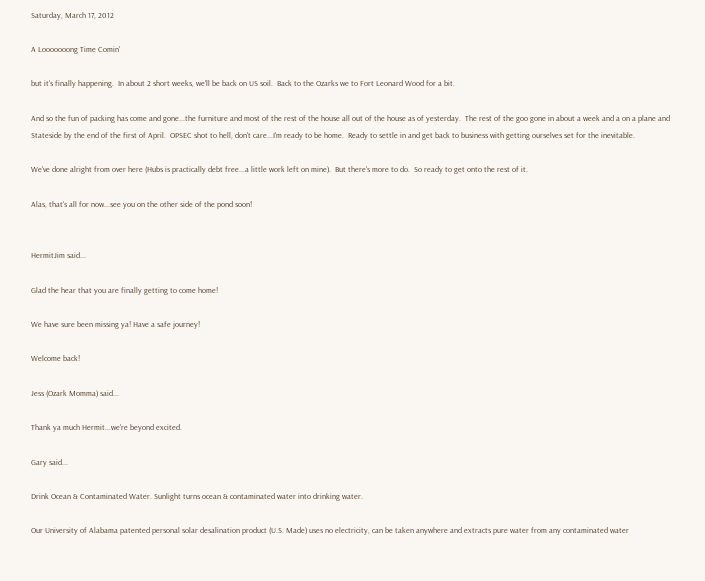Saturday, March 17, 2012

A Looooooong Time Comin'

but it's finally happening.  In about 2 short weeks, we'll be back on US soil.  Back to the Ozarks we to Fort Leonard Wood for a bit.

And so the fun of packing has come and gone...the furniture and most of the rest of the house all out of the house as of yesterday.  The rest of the goo gone in about a week and a on a plane and Stateside by the end of the first of April.  OPSEC shot to hell, don't care...I'm ready to be home.  Ready to settle in and get back to business with getting ourselves set for the inevitable.

We've done alright from over here (Hubs is practically debt free...a little work left on mine).  But there's more to do.  So ready to get onto the rest of it.

Alas, that's all for now...see you on the other side of the pond soon!


HermitJim said...

Glad the hear that you are finally getting to come home!

We have sure been missing ya! Have a safe journey!

Welcome back!

Jess (Ozark Momma) said...

Thank ya much Hermit...we're beyond excited.

Gary said...

Drink Ocean & Contaminated Water. Sunlight turns ocean & contaminated water into drinking water.

Our University of Alabama patented personal solar desalination product (U.S. Made) uses no electricity, can be taken anywhere and extracts pure water from any contaminated water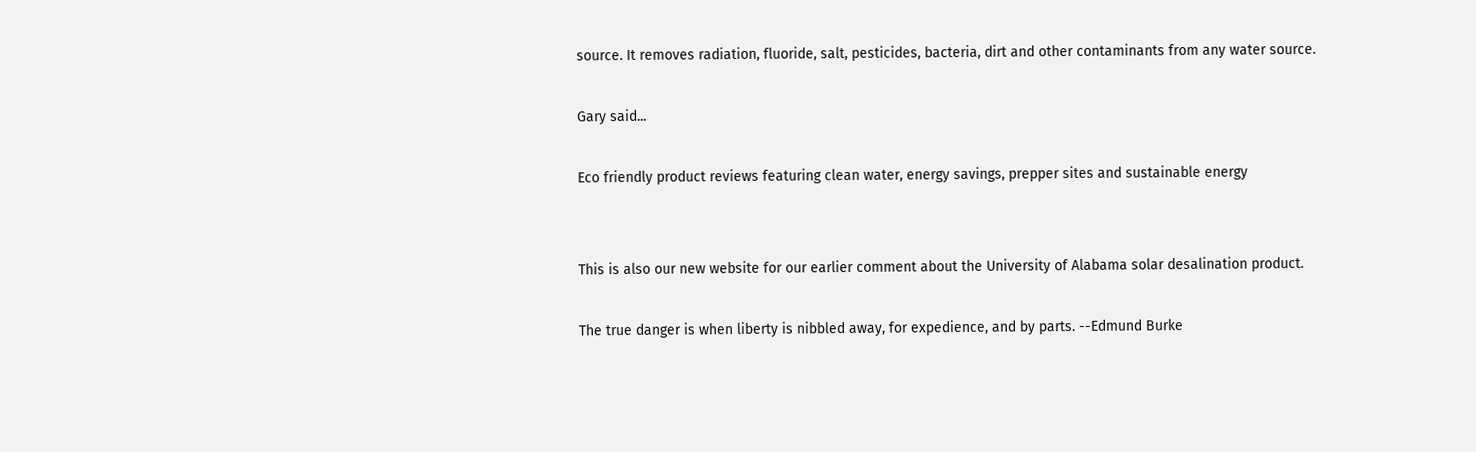source. It removes radiation, fluoride, salt, pesticides, bacteria, dirt and other contaminants from any water source.

Gary said...

Eco friendly product reviews featuring clean water, energy savings, prepper sites and sustainable energy


This is also our new website for our earlier comment about the University of Alabama solar desalination product.

The true danger is when liberty is nibbled away, for expedience, and by parts. --Edmund Burke